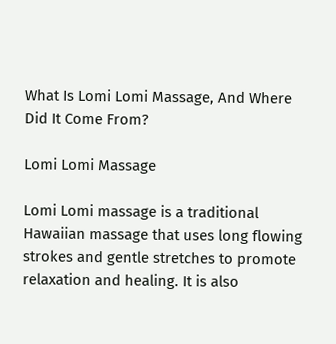What Is Lomi Lomi Massage, And Where Did It Come From?

Lomi Lomi Massage

Lomi Lomi massage is a traditional Hawaiian massage that uses long flowing strokes and gentle stretches to promote relaxation and healing. It is also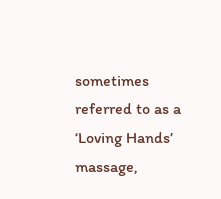sometimes referred to as a ‘Loving Hands’ massage,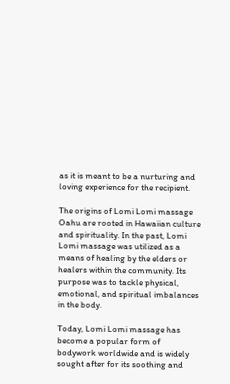as it is meant to be a nurturing and loving experience for the recipient.

The origins of Lomi Lomi massage Oahu are rooted in Hawaiian culture and spirituality. In the past, Lomi Lomi massage was utilized as a means of healing by the elders or healers within the community. Its purpose was to tackle physical, emotional, and spiritual imbalances in the body.

Today, Lomi Lomi massage has become a popular form of bodywork worldwide and is widely sought after for its soothing and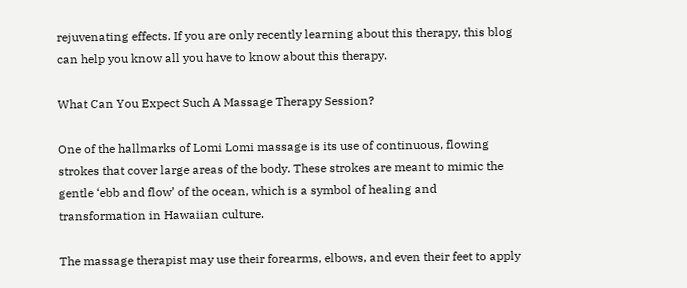rejuvenating effects. If you are only recently learning about this therapy, this blog can help you know all you have to know about this therapy.

What Can You Expect Such A Massage Therapy Session?

One of the hallmarks of Lomi Lomi massage is its use of continuous, flowing strokes that cover large areas of the body. These strokes are meant to mimic the gentle ‘ebb and flow’ of the ocean, which is a symbol of healing and transformation in Hawaiian culture.

The massage therapist may use their forearms, elbows, and even their feet to apply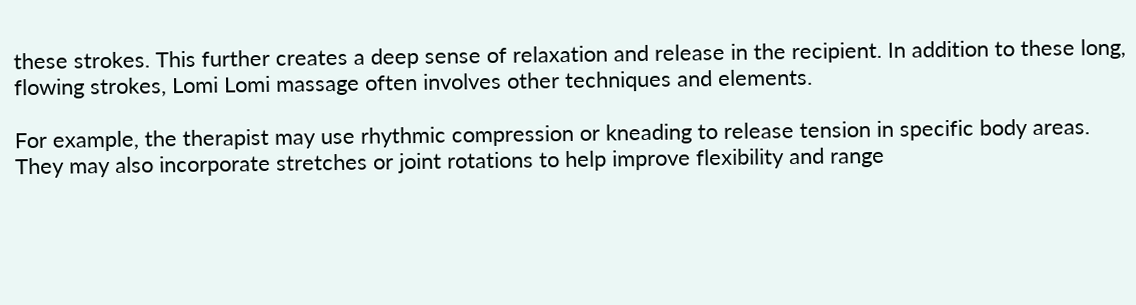these strokes. This further creates a deep sense of relaxation and release in the recipient. In addition to these long, flowing strokes, Lomi Lomi massage often involves other techniques and elements.

For example, the therapist may use rhythmic compression or kneading to release tension in specific body areas. They may also incorporate stretches or joint rotations to help improve flexibility and range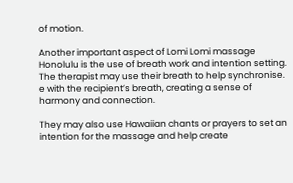of motion.

Another important aspect of Lomi Lomi massage Honolulu is the use of breath work and intention setting. The therapist may use their breath to help synchronise. e with the recipient’s breath, creating a sense of harmony and connection.

They may also use Hawaiian chants or prayers to set an intention for the massage and help create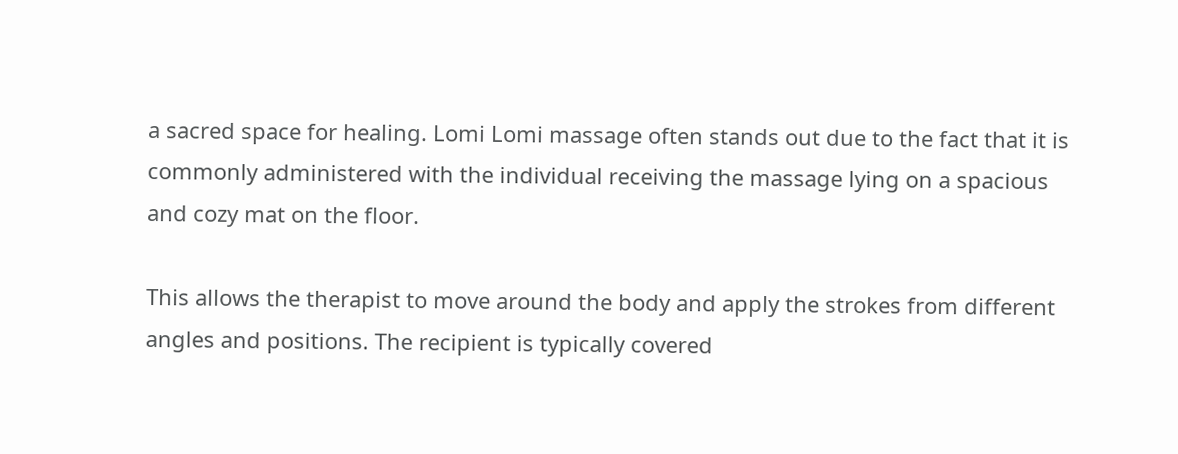a sacred space for healing. Lomi Lomi massage often stands out due to the fact that it is commonly administered with the individual receiving the massage lying on a spacious and cozy mat on the floor.

This allows the therapist to move around the body and apply the strokes from different angles and positions. The recipient is typically covered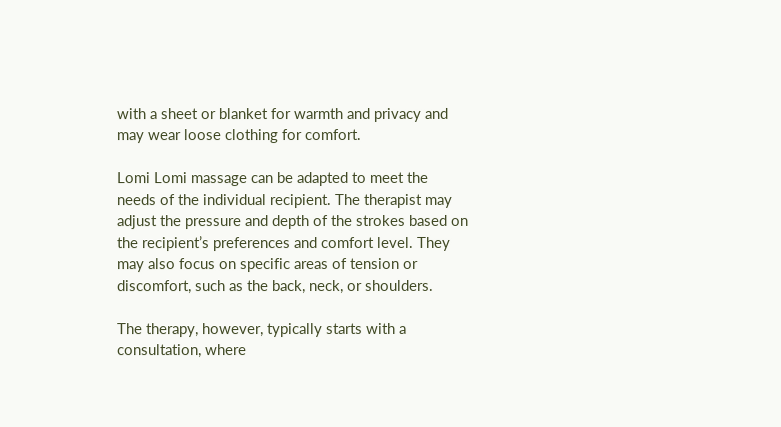with a sheet or blanket for warmth and privacy and may wear loose clothing for comfort.

Lomi Lomi massage can be adapted to meet the needs of the individual recipient. The therapist may adjust the pressure and depth of the strokes based on the recipient’s preferences and comfort level. They may also focus on specific areas of tension or discomfort, such as the back, neck, or shoulders.

The therapy, however, typically starts with a consultation, where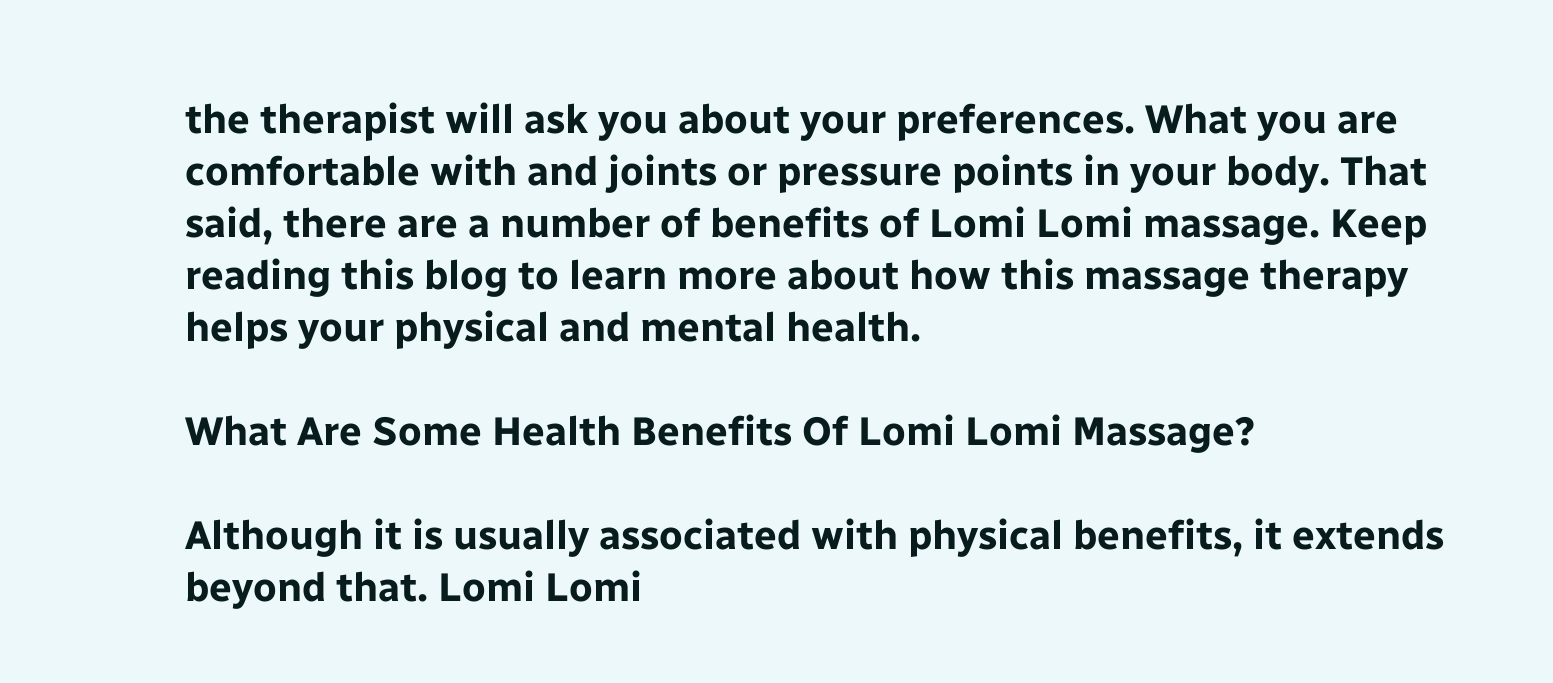the therapist will ask you about your preferences. What you are comfortable with and joints or pressure points in your body. That said, there are a number of benefits of Lomi Lomi massage. Keep reading this blog to learn more about how this massage therapy helps your physical and mental health.

What Are Some Health Benefits Of Lomi Lomi Massage?

Although it is usually associated with physical benefits, it extends beyond that. Lomi Lomi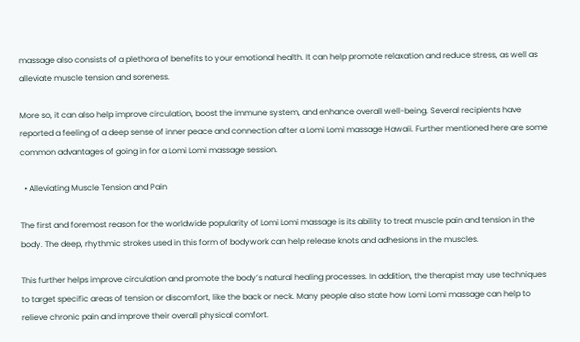massage also consists of a plethora of benefits to your emotional health. It can help promote relaxation and reduce stress, as well as alleviate muscle tension and soreness.

More so, it can also help improve circulation, boost the immune system, and enhance overall well-being. Several recipients have reported a feeling of a deep sense of inner peace and connection after a Lomi Lomi massage Hawaii. Further mentioned here are some common advantages of going in for a Lomi Lomi massage session.

  • Alleviating Muscle Tension and Pain

The first and foremost reason for the worldwide popularity of Lomi Lomi massage is its ability to treat muscle pain and tension in the body. The deep, rhythmic strokes used in this form of bodywork can help release knots and adhesions in the muscles.

This further helps improve circulation and promote the body’s natural healing processes. In addition, the therapist may use techniques to target specific areas of tension or discomfort, like the back or neck. Many people also state how Lomi Lomi massage can help to relieve chronic pain and improve their overall physical comfort.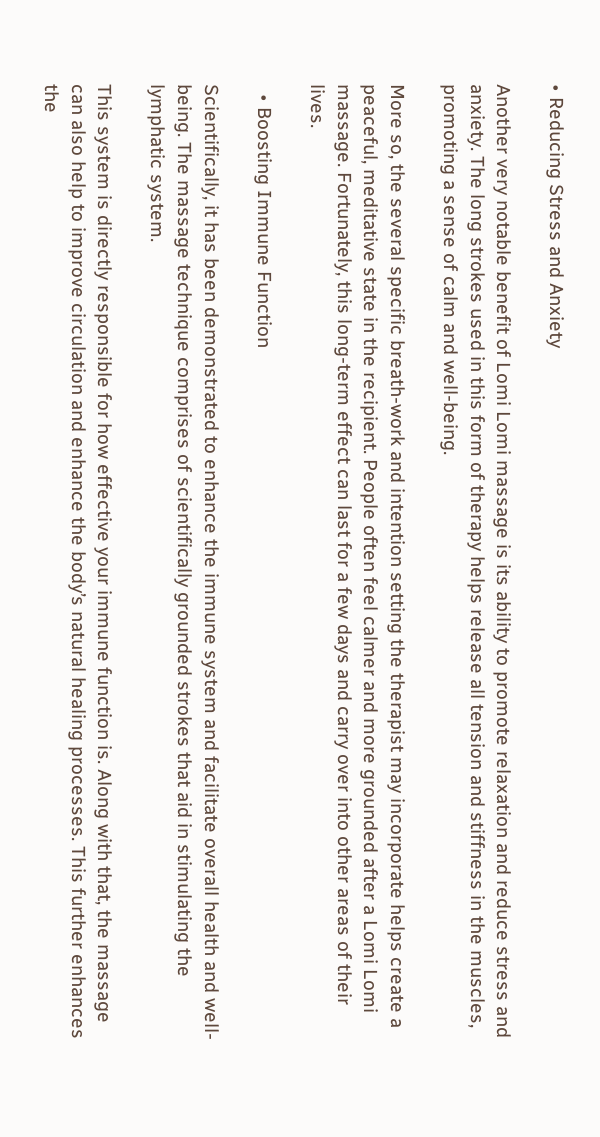• Reducing Stress and Anxiety

Another very notable benefit of Lomi Lomi massage is its ability to promote relaxation and reduce stress and anxiety. The long strokes used in this form of therapy helps release all tension and stiffness in the muscles, promoting a sense of calm and well-being.

More so, the several specific breath-work and intention setting the therapist may incorporate helps create a peaceful, meditative state in the recipient. People often feel calmer and more grounded after a Lomi Lomi massage. Fortunately, this long-term effect can last for a few days and carry over into other areas of their lives.

  • Boosting Immune Function

Scientifically, it has been demonstrated to enhance the immune system and facilitate overall health and well-being. The massage technique comprises of scientifically grounded strokes that aid in stimulating the lymphatic system.

This system is directly responsible for how effective your immune function is. Along with that, the massage can also help to improve circulation and enhance the body’s natural healing processes. This further enhances the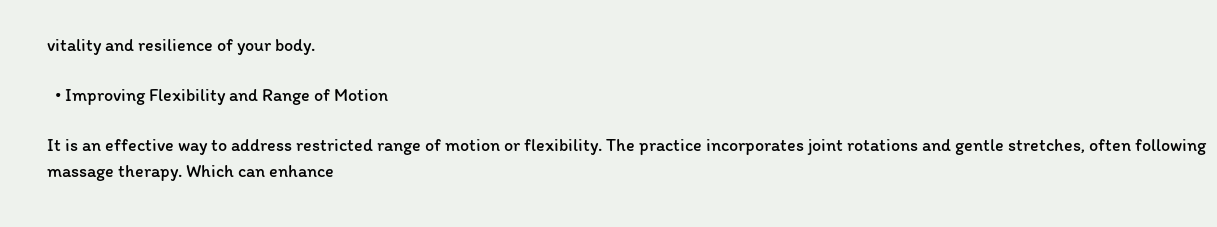vitality and resilience of your body.

  • Improving Flexibility and Range of Motion

It is an effective way to address restricted range of motion or flexibility. The practice incorporates joint rotations and gentle stretches, often following massage therapy. Which can enhance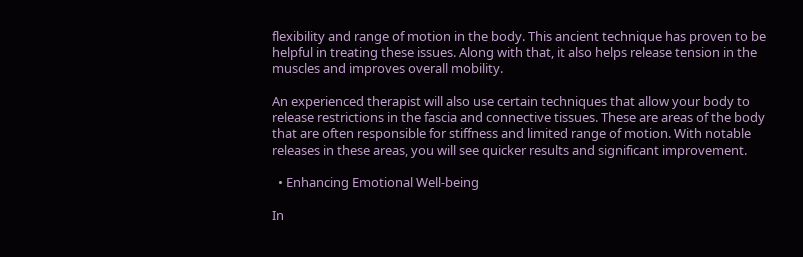flexibility and range of motion in the body. This ancient technique has proven to be helpful in treating these issues. Along with that, it also helps release tension in the muscles and improves overall mobility.

An experienced therapist will also use certain techniques that allow your body to release restrictions in the fascia and connective tissues. These are areas of the body that are often responsible for stiffness and limited range of motion. With notable releases in these areas, you will see quicker results and significant improvement.

  • Enhancing Emotional Well-being

In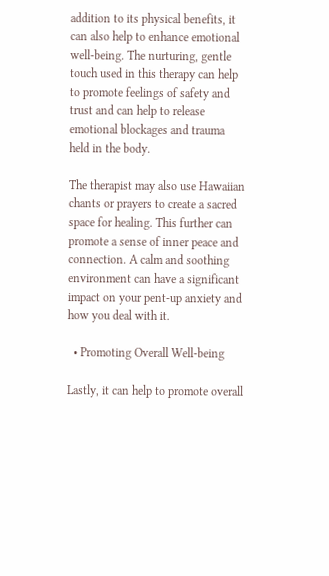addition to its physical benefits, it can also help to enhance emotional well-being. The nurturing, gentle touch used in this therapy can help to promote feelings of safety and trust and can help to release emotional blockages and trauma held in the body.

The therapist may also use Hawaiian chants or prayers to create a sacred space for healing. This further can promote a sense of inner peace and connection. A calm and soothing environment can have a significant impact on your pent-up anxiety and how you deal with it.

  • Promoting Overall Well-being

Lastly, it can help to promote overall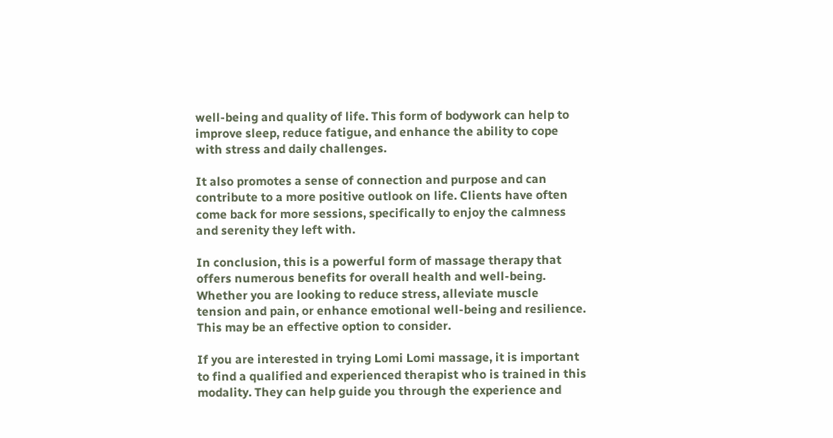well-being and quality of life. This form of bodywork can help to improve sleep, reduce fatigue, and enhance the ability to cope with stress and daily challenges.

It also promotes a sense of connection and purpose and can contribute to a more positive outlook on life. Clients have often come back for more sessions, specifically to enjoy the calmness and serenity they left with.

In conclusion, this is a powerful form of massage therapy that offers numerous benefits for overall health and well-being. Whether you are looking to reduce stress, alleviate muscle tension and pain, or enhance emotional well-being and resilience. This may be an effective option to consider.

If you are interested in trying Lomi Lomi massage, it is important to find a qualified and experienced therapist who is trained in this modality. They can help guide you through the experience and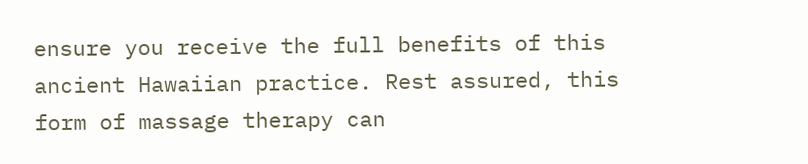ensure you receive the full benefits of this ancient Hawaiian practice. Rest assured, this form of massage therapy can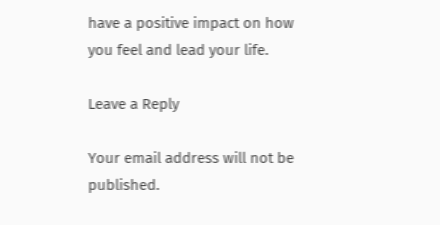have a positive impact on how you feel and lead your life.

Leave a Reply

Your email address will not be published.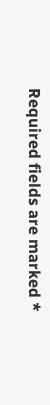Required fields are marked *